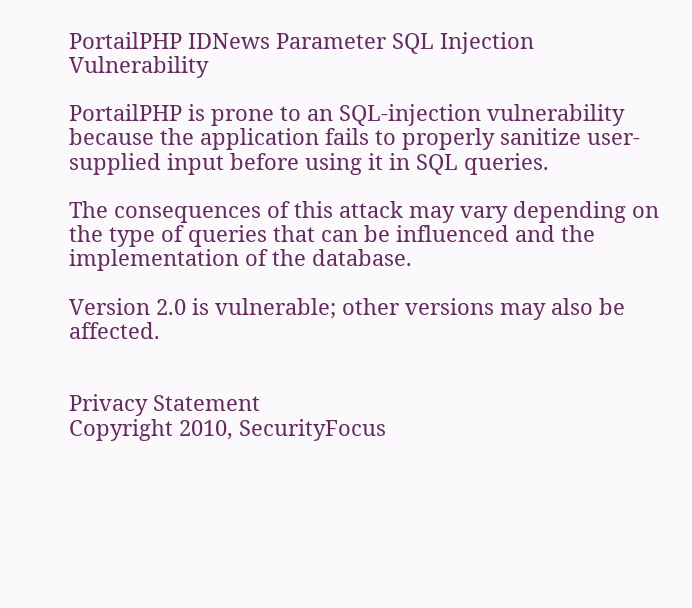PortailPHP IDNews Parameter SQL Injection Vulnerability

PortailPHP is prone to an SQL-injection vulnerability because the application fails to properly sanitize user-supplied input before using it in SQL queries.

The consequences of this attack may vary depending on the type of queries that can be influenced and the implementation of the database.

Version 2.0 is vulnerable; other versions may also be affected.


Privacy Statement
Copyright 2010, SecurityFocus